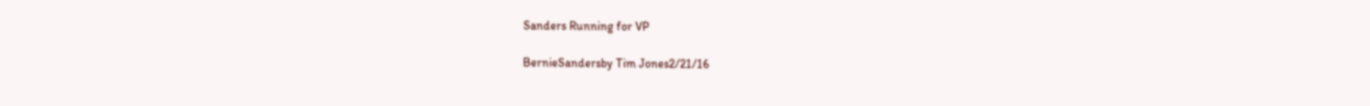Sanders Running for VP

BernieSandersby Tim Jones2/21/16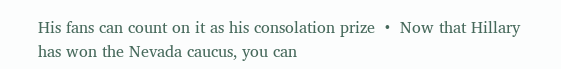His fans can count on it as his consolation prize  •  Now that Hillary has won the Nevada caucus, you can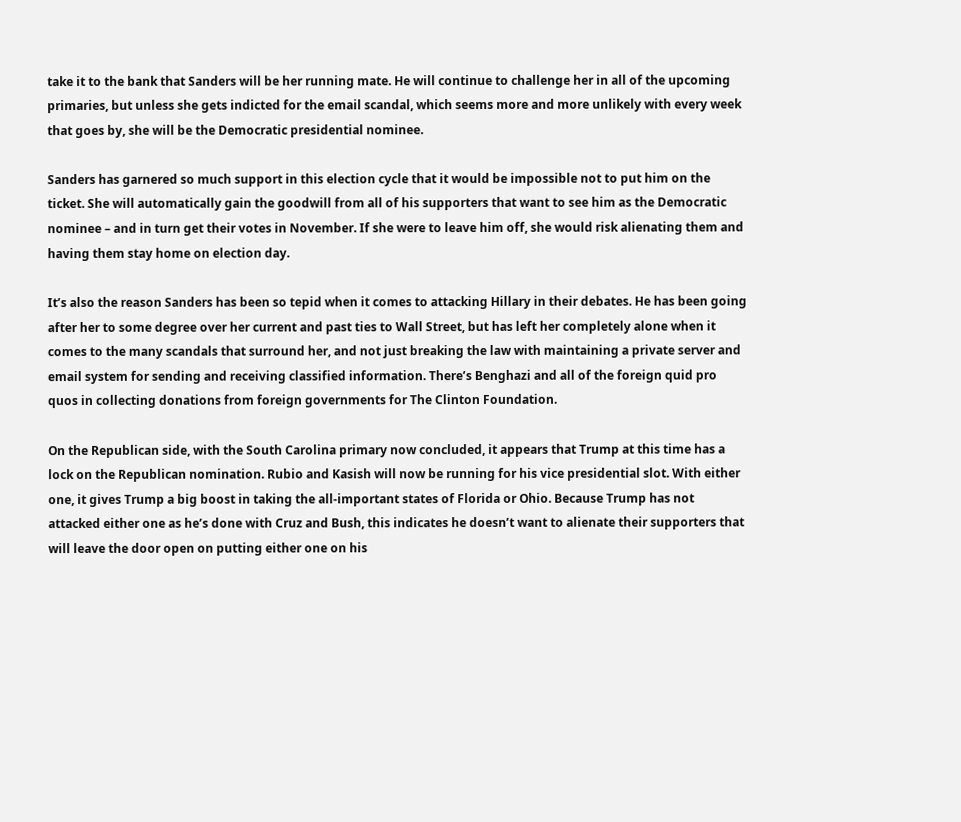take it to the bank that Sanders will be her running mate. He will continue to challenge her in all of the upcoming primaries, but unless she gets indicted for the email scandal, which seems more and more unlikely with every week that goes by, she will be the Democratic presidential nominee.

Sanders has garnered so much support in this election cycle that it would be impossible not to put him on the ticket. She will automatically gain the goodwill from all of his supporters that want to see him as the Democratic nominee – and in turn get their votes in November. If she were to leave him off, she would risk alienating them and having them stay home on election day.

It’s also the reason Sanders has been so tepid when it comes to attacking Hillary in their debates. He has been going after her to some degree over her current and past ties to Wall Street, but has left her completely alone when it comes to the many scandals that surround her, and not just breaking the law with maintaining a private server and email system for sending and receiving classified information. There’s Benghazi and all of the foreign quid pro quos in collecting donations from foreign governments for The Clinton Foundation.

On the Republican side, with the South Carolina primary now concluded, it appears that Trump at this time has a lock on the Republican nomination. Rubio and Kasish will now be running for his vice presidential slot. With either one, it gives Trump a big boost in taking the all-important states of Florida or Ohio. Because Trump has not attacked either one as he’s done with Cruz and Bush, this indicates he doesn’t want to alienate their supporters that will leave the door open on putting either one on his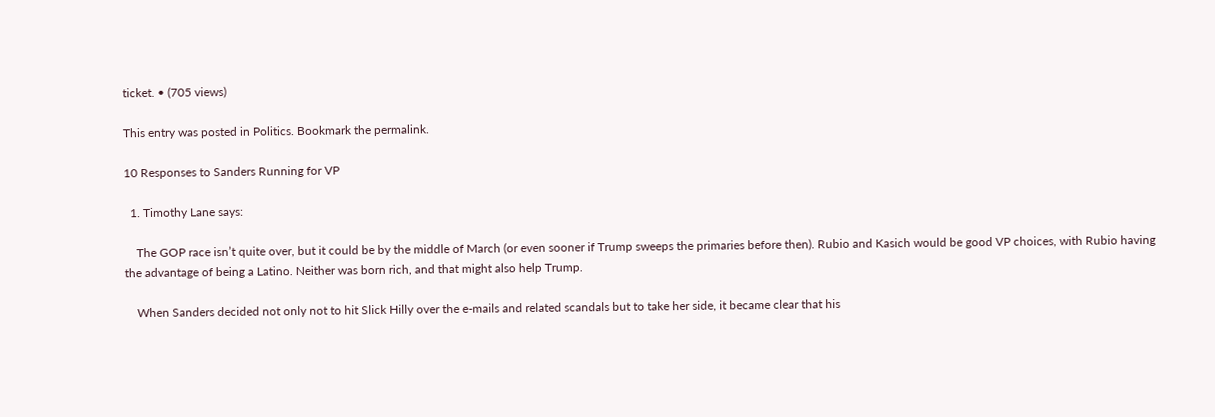ticket. • (705 views)

This entry was posted in Politics. Bookmark the permalink.

10 Responses to Sanders Running for VP

  1. Timothy Lane says:

    The GOP race isn’t quite over, but it could be by the middle of March (or even sooner if Trump sweeps the primaries before then). Rubio and Kasich would be good VP choices, with Rubio having the advantage of being a Latino. Neither was born rich, and that might also help Trump.

    When Sanders decided not only not to hit Slick Hilly over the e-mails and related scandals but to take her side, it became clear that his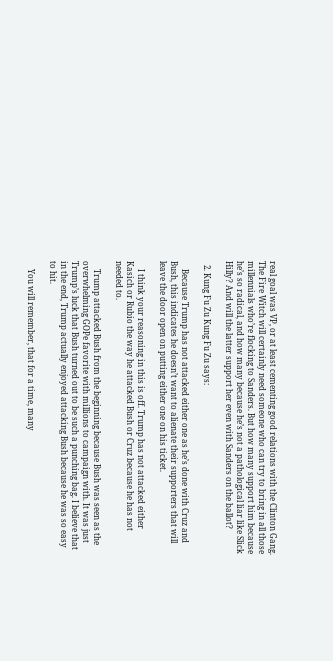real goal was VP, or at least cementing good relations with the Clinton Gang. The Fire Witch will certainly need someone who can try to bring in all those millennials who’re flocking to Sanders. But how many support him because he’s so radical, and how many because he’s not a pathological liar like Slick Hilly? And will the latter support her even with Sanders on the ballot?

  2. Kung Fu Zu Kung Fu Zu says:

    Because Trump has not attacked either one as he’s done with Cruz and Bush, this indicates he doesn’t want to alienate their supporters that will leave the door open on putting either one on his ticket.

    I think your reasoning in this is off. Trump has not attacked either Kasich or Rubio the way he attacked Bush or Cruz because he has not needed to.

    Trump attacked Bush from the beginning because Bush was seen as the overwhelming GOPe favorite with millions to campaign with. It was just Trump’s luck that Bush turned out to be such a punching bag. I believe that in the end, Trump actually enjoyed attacking Bush because he was so easy to hit.

    You will remember, that for a time, many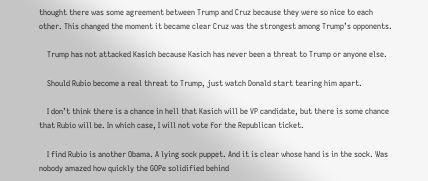thought there was some agreement between Trump and Cruz because they were so nice to each other. This changed the moment it became clear Cruz was the strongest among Trump’s opponents.

    Trump has not attacked Kasich because Kasich has never been a threat to Trump or anyone else.

    Should Rubio become a real threat to Trump, just watch Donald start tearing him apart.

    I don’t think there is a chance in hell that Kasich will be VP candidate, but there is some chance that Rubio will be. In which case, I will not vote for the Republican ticket.

    I find Rubio is another Obama. A lying sock puppet. And it is clear whose hand is in the sock. Was nobody amazed how quickly the GOPe solidified behind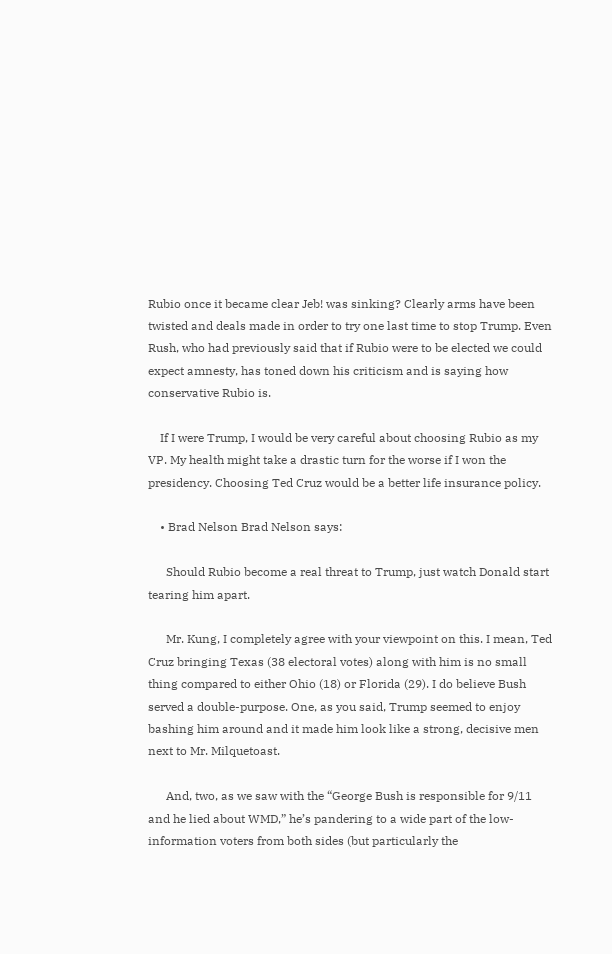Rubio once it became clear Jeb! was sinking? Clearly arms have been twisted and deals made in order to try one last time to stop Trump. Even Rush, who had previously said that if Rubio were to be elected we could expect amnesty, has toned down his criticism and is saying how conservative Rubio is.

    If I were Trump, I would be very careful about choosing Rubio as my VP. My health might take a drastic turn for the worse if I won the presidency. Choosing Ted Cruz would be a better life insurance policy.

    • Brad Nelson Brad Nelson says:

      Should Rubio become a real threat to Trump, just watch Donald start tearing him apart.

      Mr. Kung, I completely agree with your viewpoint on this. I mean, Ted Cruz bringing Texas (38 electoral votes) along with him is no small thing compared to either Ohio (18) or Florida (29). I do believe Bush served a double-purpose. One, as you said, Trump seemed to enjoy bashing him around and it made him look like a strong, decisive men next to Mr. Milquetoast.

      And, two, as we saw with the “George Bush is responsible for 9/11 and he lied about WMD,” he’s pandering to a wide part of the low-information voters from both sides (but particularly the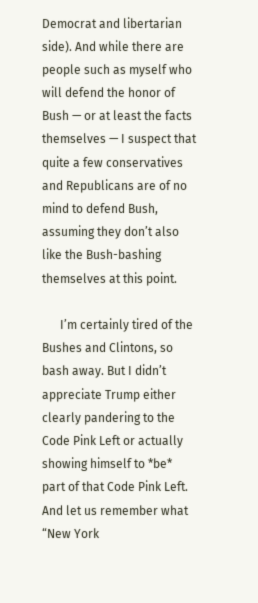Democrat and libertarian side). And while there are people such as myself who will defend the honor of Bush — or at least the facts themselves — I suspect that quite a few conservatives and Republicans are of no mind to defend Bush, assuming they don’t also like the Bush-bashing themselves at this point.

      I’m certainly tired of the Bushes and Clintons, so bash away. But I didn’t appreciate Trump either clearly pandering to the Code Pink Left or actually showing himself to *be* part of that Code Pink Left. And let us remember what “New York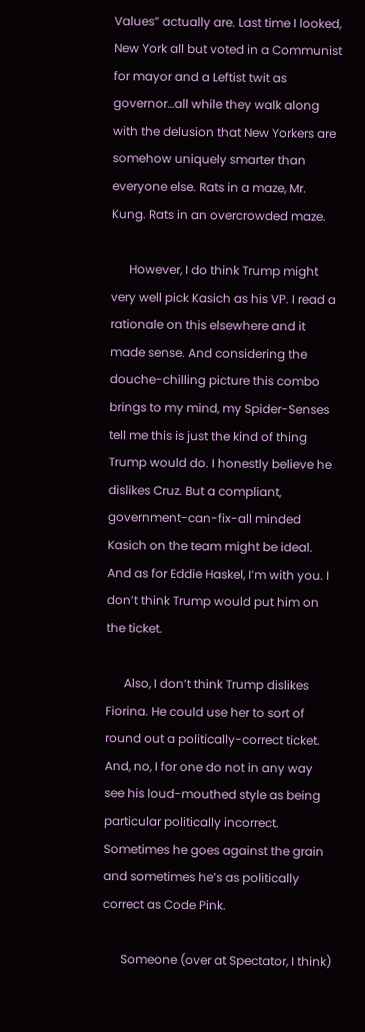Values” actually are. Last time I looked, New York all but voted in a Communist for mayor and a Leftist twit as governor…all while they walk along with the delusion that New Yorkers are somehow uniquely smarter than everyone else. Rats in a maze, Mr. Kung. Rats in an overcrowded maze.

      However, I do think Trump might very well pick Kasich as his VP. I read a rationale on this elsewhere and it made sense. And considering the douche-chilling picture this combo brings to my mind, my Spider-Senses tell me this is just the kind of thing Trump would do. I honestly believe he dislikes Cruz. But a compliant, government-can-fix-all minded Kasich on the team might be ideal. And as for Eddie Haskel, I’m with you. I don’t think Trump would put him on the ticket.

      Also, I don’t think Trump dislikes Fiorina. He could use her to sort of round out a politically-correct ticket. And, no, I for one do not in any way see his loud-mouthed style as being particular politically incorrect. Sometimes he goes against the grain and sometimes he’s as politically correct as Code Pink.

      Someone (over at Spectator, I think)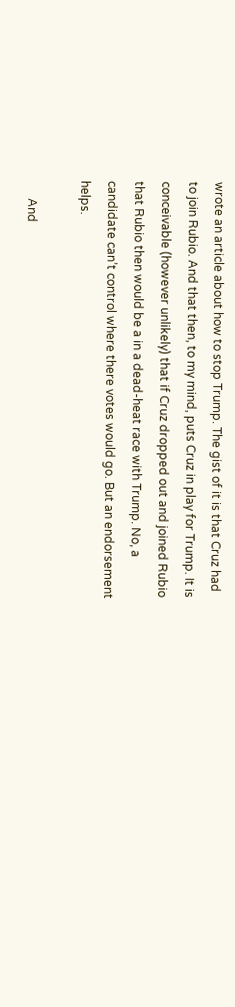wrote an article about how to stop Trump. The gist of it is that Cruz had to join Rubio. And that then, to my mind, puts Cruz in play for Trump. It is conceivable (however unlikely) that if Cruz dropped out and joined Rubio that Rubio then would be a in a dead-heat race with Trump. No, a candidate can’t control where there votes would go. But an endorsement helps.

      And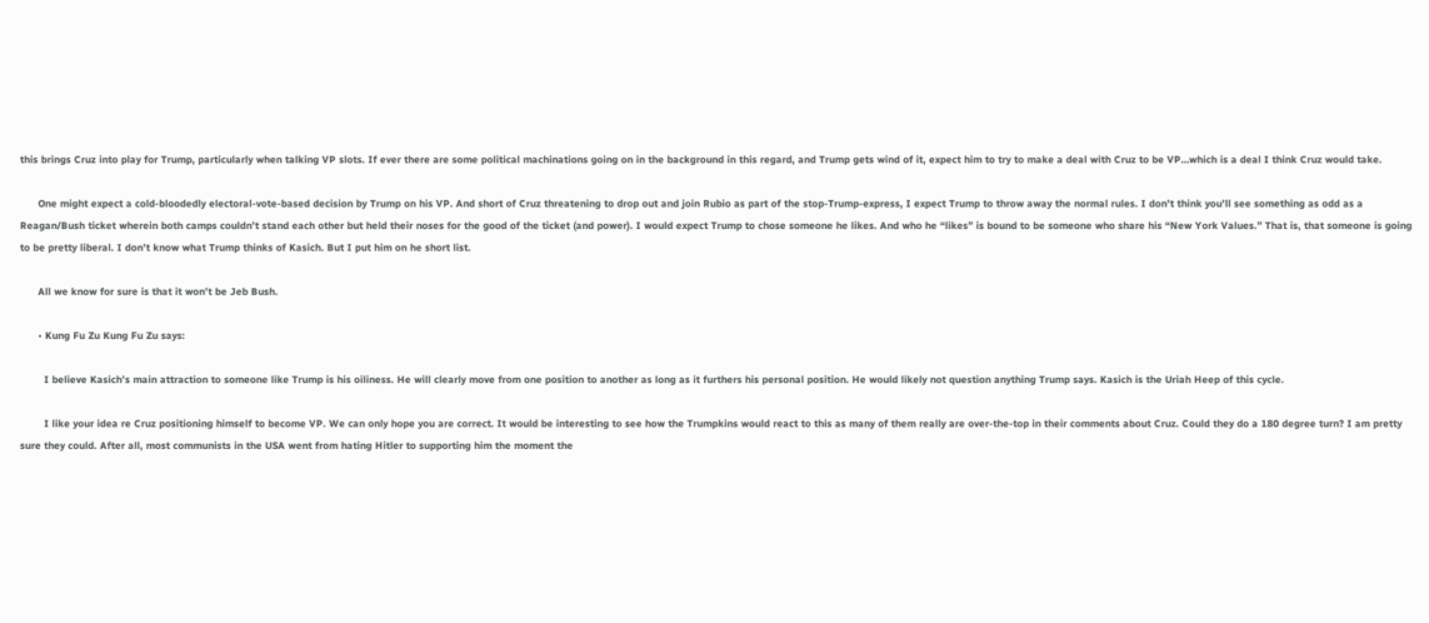this brings Cruz into play for Trump, particularly when talking VP slots. If ever there are some political machinations going on in the background in this regard, and Trump gets wind of it, expect him to try to make a deal with Cruz to be VP…which is a deal I think Cruz would take.

      One might expect a cold-bloodedly electoral-vote-based decision by Trump on his VP. And short of Cruz threatening to drop out and join Rubio as part of the stop-Trump-express, I expect Trump to throw away the normal rules. I don’t think you’ll see something as odd as a Reagan/Bush ticket wherein both camps couldn’t stand each other but held their noses for the good of the ticket (and power). I would expect Trump to chose someone he likes. And who he “likes” is bound to be someone who share his “New York Values.” That is, that someone is going to be pretty liberal. I don’t know what Trump thinks of Kasich. But I put him on he short list.

      All we know for sure is that it won’t be Jeb Bush.

      • Kung Fu Zu Kung Fu Zu says:

        I believe Kasich’s main attraction to someone like Trump is his oiliness. He will clearly move from one position to another as long as it furthers his personal position. He would likely not question anything Trump says. Kasich is the Uriah Heep of this cycle.

        I like your idea re Cruz positioning himself to become VP. We can only hope you are correct. It would be interesting to see how the Trumpkins would react to this as many of them really are over-the-top in their comments about Cruz. Could they do a 180 degree turn? I am pretty sure they could. After all, most communists in the USA went from hating Hitler to supporting him the moment the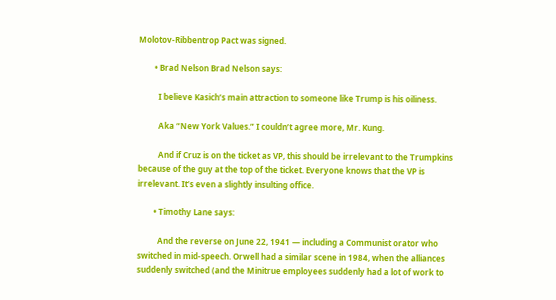Molotov-Ribbentrop Pact was signed.

        • Brad Nelson Brad Nelson says:

          I believe Kasich’s main attraction to someone like Trump is his oiliness.

          Aka “New York Values.” I couldn’t agree more, Mr. Kung.

          And if Cruz is on the ticket as VP, this should be irrelevant to the Trumpkins because of the guy at the top of the ticket. Everyone knows that the VP is irrelevant. It’s even a slightly insulting office.

        • Timothy Lane says:

          And the reverse on June 22, 1941 — including a Communist orator who switched in mid-speech. Orwell had a similar scene in 1984, when the alliances suddenly switched (and the Minitrue employees suddenly had a lot of work to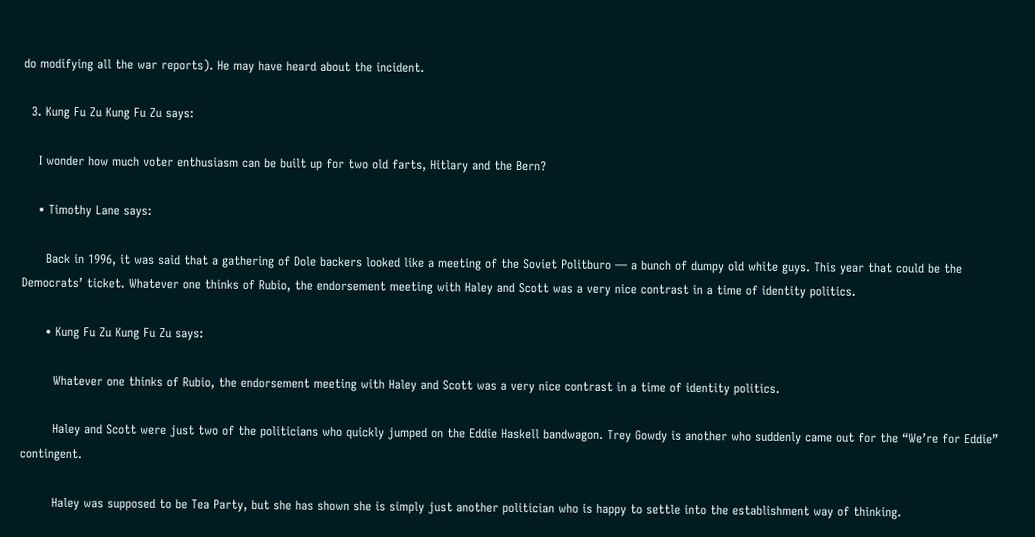do modifying all the war reports). He may have heard about the incident.

  3. Kung Fu Zu Kung Fu Zu says:

    I wonder how much voter enthusiasm can be built up for two old farts, Hitlary and the Bern?

    • Timothy Lane says:

      Back in 1996, it was said that a gathering of Dole backers looked like a meeting of the Soviet Politburo — a bunch of dumpy old white guys. This year that could be the Democrats’ ticket. Whatever one thinks of Rubio, the endorsement meeting with Haley and Scott was a very nice contrast in a time of identity politics.

      • Kung Fu Zu Kung Fu Zu says:

        Whatever one thinks of Rubio, the endorsement meeting with Haley and Scott was a very nice contrast in a time of identity politics.

        Haley and Scott were just two of the politicians who quickly jumped on the Eddie Haskell bandwagon. Trey Gowdy is another who suddenly came out for the “We’re for Eddie” contingent.

        Haley was supposed to be Tea Party, but she has shown she is simply just another politician who is happy to settle into the establishment way of thinking.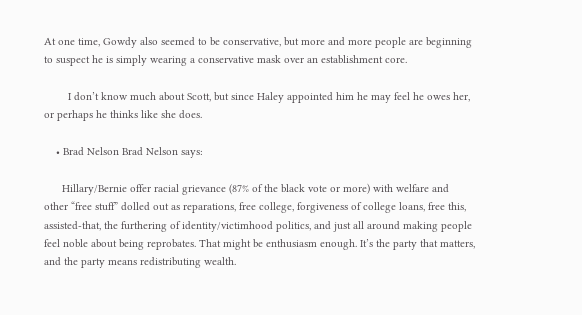At one time, Gowdy also seemed to be conservative, but more and more people are beginning to suspect he is simply wearing a conservative mask over an establishment core.

        I don’t know much about Scott, but since Haley appointed him he may feel he owes her, or perhaps he thinks like she does.

    • Brad Nelson Brad Nelson says:

      Hillary/Bernie offer racial grievance (87% of the black vote or more) with welfare and other “free stuff” dolled out as reparations, free college, forgiveness of college loans, free this, assisted-that, the furthering of identity/victimhood politics, and just all around making people feel noble about being reprobates. That might be enthusiasm enough. It’s the party that matters, and the party means redistributing wealth.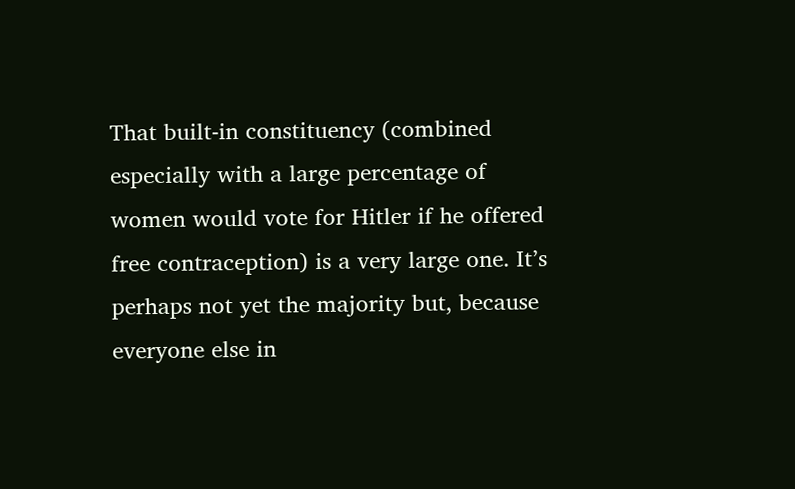That built-in constituency (combined especially with a large percentage of women would vote for Hitler if he offered free contraception) is a very large one. It’s perhaps not yet the majority but, because everyone else in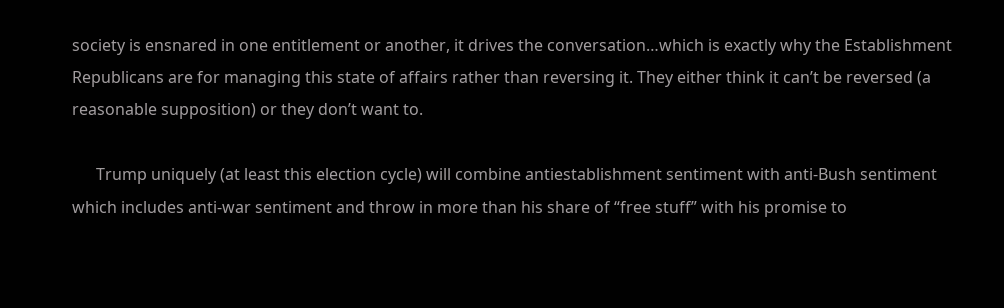society is ensnared in one entitlement or another, it drives the conversation…which is exactly why the Establishment Republicans are for managing this state of affairs rather than reversing it. They either think it can’t be reversed (a reasonable supposition) or they don’t want to.

      Trump uniquely (at least this election cycle) will combine antiestablishment sentiment with anti-Bush sentiment which includes anti-war sentiment and throw in more than his share of “free stuff” with his promise to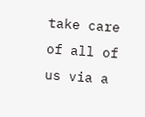take care of all of us via a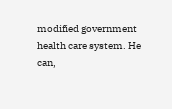modified government health care system. He can,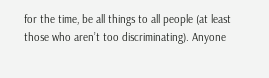for the time, be all things to all people (at least those who aren’t too discriminating). Anyone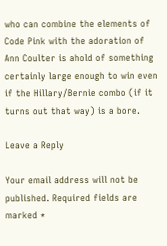who can combine the elements of Code Pink with the adoration of Ann Coulter is ahold of something certainly large enough to win even if the Hillary/Bernie combo (if it turns out that way) is a bore.

Leave a Reply

Your email address will not be published. Required fields are marked *